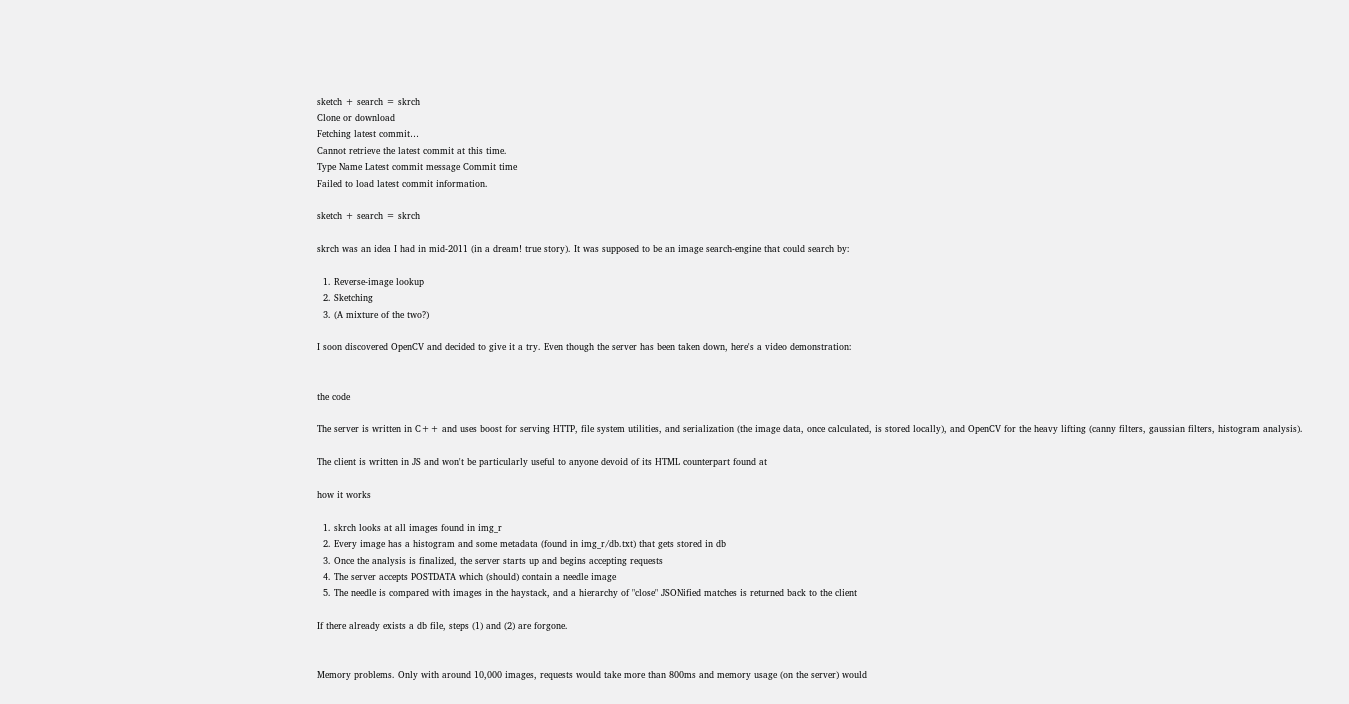sketch + search = skrch
Clone or download
Fetching latest commit…
Cannot retrieve the latest commit at this time.
Type Name Latest commit message Commit time
Failed to load latest commit information.

sketch + search = skrch

skrch was an idea I had in mid-2011 (in a dream! true story). It was supposed to be an image search-engine that could search by:

  1. Reverse-image lookup
  2. Sketching
  3. (A mixture of the two?)

I soon discovered OpenCV and decided to give it a try. Even though the server has been taken down, here's a video demonstration:


the code

The server is written in C++ and uses boost for serving HTTP, file system utilities, and serialization (the image data, once calculated, is stored locally), and OpenCV for the heavy lifting (canny filters, gaussian filters, histogram analysis).

The client is written in JS and won't be particularly useful to anyone devoid of its HTML counterpart found at

how it works

  1. skrch looks at all images found in img_r
  2. Every image has a histogram and some metadata (found in img_r/db.txt) that gets stored in db
  3. Once the analysis is finalized, the server starts up and begins accepting requests
  4. The server accepts POSTDATA which (should) contain a needle image
  5. The needle is compared with images in the haystack, and a hierarchy of "close" JSONified matches is returned back to the client

If there already exists a db file, steps (1) and (2) are forgone.


Memory problems. Only with around 10,000 images, requests would take more than 800ms and memory usage (on the server) would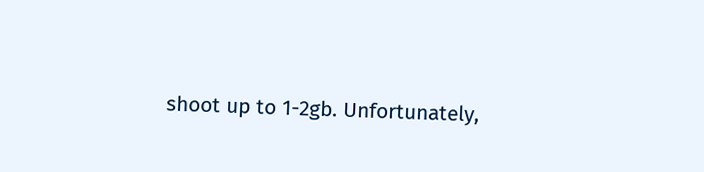shoot up to 1-2gb. Unfortunately,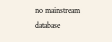no mainstream database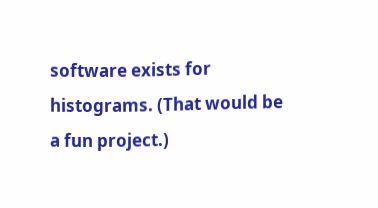software exists for histograms. (That would be a fun project.)